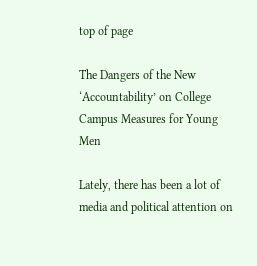top of page

The Dangers of the New ‘Accountability’ on College Campus Measures for Young Men

Lately, there has been a lot of media and political attention on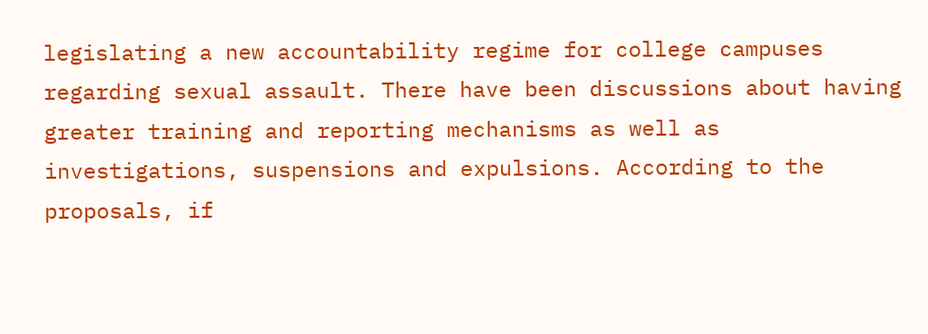legislating a new accountability regime for college campuses regarding sexual assault. There have been discussions about having greater training and reporting mechanisms as well as investigations, suspensions and expulsions. According to the proposals, if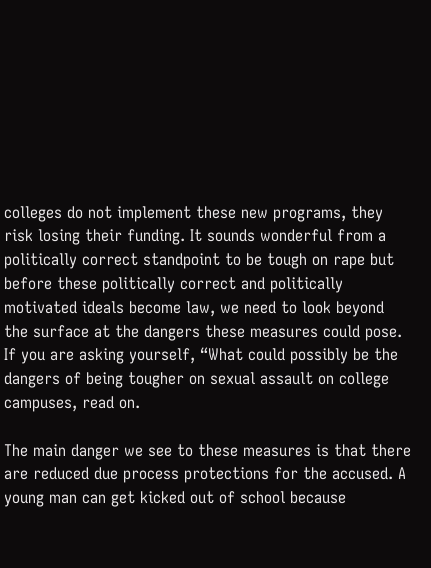colleges do not implement these new programs, they risk losing their funding. It sounds wonderful from a politically correct standpoint to be tough on rape but before these politically correct and politically motivated ideals become law, we need to look beyond the surface at the dangers these measures could pose. If you are asking yourself, “What could possibly be the dangers of being tougher on sexual assault on college campuses, read on.

The main danger we see to these measures is that there are reduced due process protections for the accused. A young man can get kicked out of school because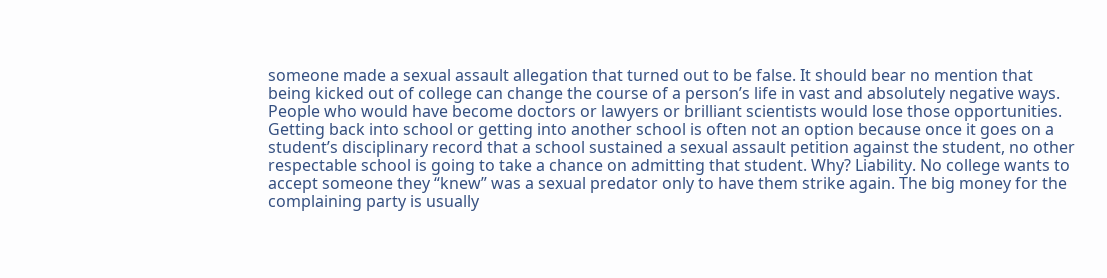someone made a sexual assault allegation that turned out to be false. It should bear no mention that being kicked out of college can change the course of a person’s life in vast and absolutely negative ways. People who would have become doctors or lawyers or brilliant scientists would lose those opportunities. Getting back into school or getting into another school is often not an option because once it goes on a student’s disciplinary record that a school sustained a sexual assault petition against the student, no other respectable school is going to take a chance on admitting that student. Why? Liability. No college wants to accept someone they “knew” was a sexual predator only to have them strike again. The big money for the complaining party is usually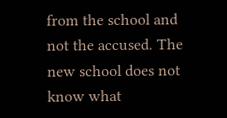from the school and not the accused. The new school does not know what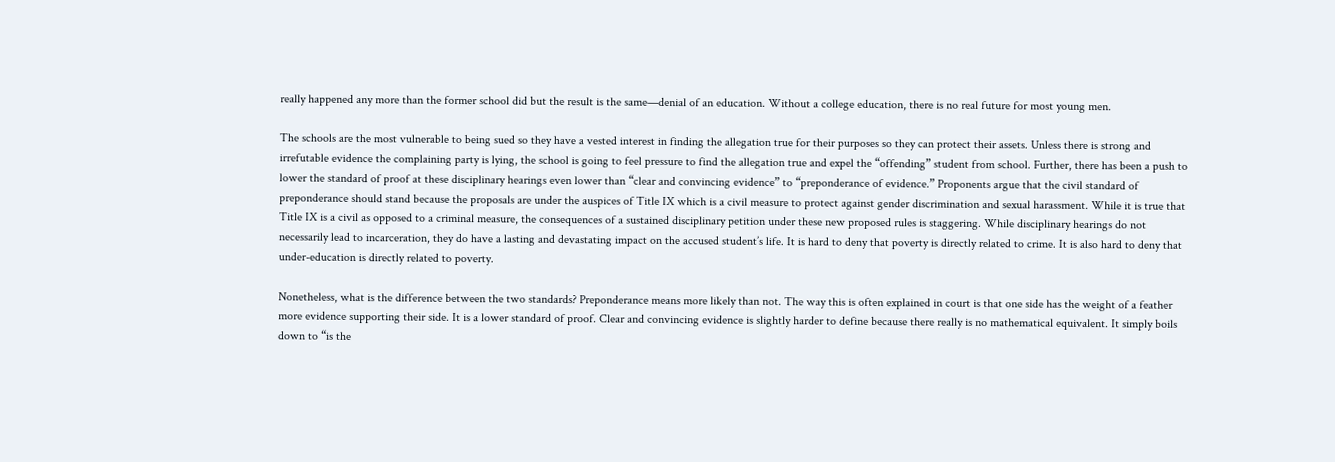really happened any more than the former school did but the result is the same—denial of an education. Without a college education, there is no real future for most young men.

The schools are the most vulnerable to being sued so they have a vested interest in finding the allegation true for their purposes so they can protect their assets. Unless there is strong and irrefutable evidence the complaining party is lying, the school is going to feel pressure to find the allegation true and expel the “offending” student from school. Further, there has been a push to lower the standard of proof at these disciplinary hearings even lower than “clear and convincing evidence” to “preponderance of evidence.” Proponents argue that the civil standard of preponderance should stand because the proposals are under the auspices of Title IX which is a civil measure to protect against gender discrimination and sexual harassment. While it is true that Title IX is a civil as opposed to a criminal measure, the consequences of a sustained disciplinary petition under these new proposed rules is staggering. While disciplinary hearings do not necessarily lead to incarceration, they do have a lasting and devastating impact on the accused student’s life. It is hard to deny that poverty is directly related to crime. It is also hard to deny that under-education is directly related to poverty.

Nonetheless, what is the difference between the two standards? Preponderance means more likely than not. The way this is often explained in court is that one side has the weight of a feather more evidence supporting their side. It is a lower standard of proof. Clear and convincing evidence is slightly harder to define because there really is no mathematical equivalent. It simply boils down to “is the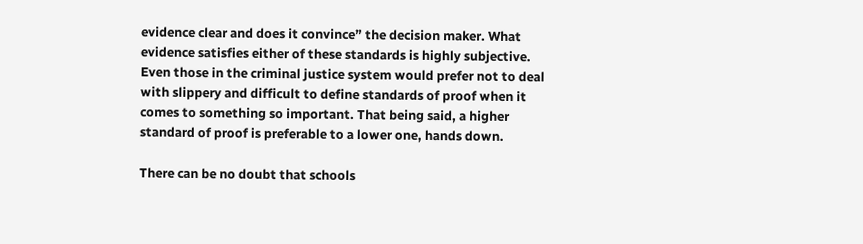evidence clear and does it convince” the decision maker. What evidence satisfies either of these standards is highly subjective. Even those in the criminal justice system would prefer not to deal with slippery and difficult to define standards of proof when it comes to something so important. That being said, a higher standard of proof is preferable to a lower one, hands down.

There can be no doubt that schools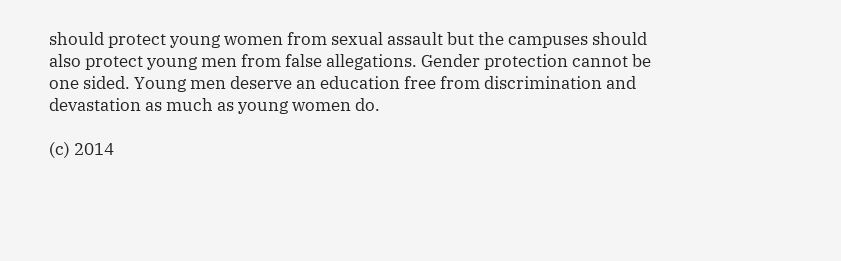should protect young women from sexual assault but the campuses should also protect young men from false allegations. Gender protection cannot be one sided. Young men deserve an education free from discrimination and devastation as much as young women do.

(c) 2014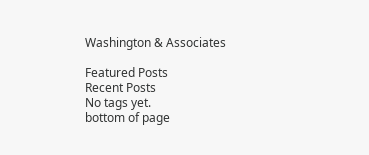Washington & Associates

Featured Posts
Recent Posts
No tags yet.
bottom of page